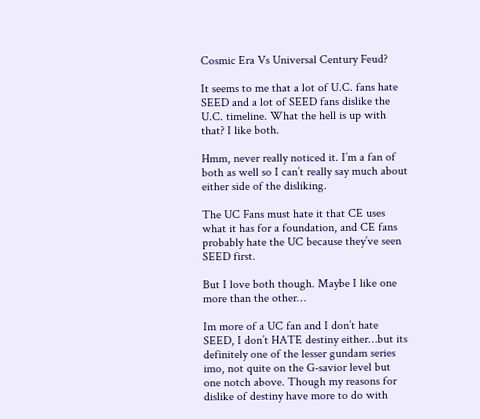Cosmic Era Vs Universal Century Feud?

It seems to me that a lot of U.C. fans hate SEED and a lot of SEED fans dislike the U.C. timeline. What the hell is up with that? I like both.

Hmm, never really noticed it. I’m a fan of both as well so I can’t really say much about either side of the disliking.

The UC Fans must hate it that CE uses what it has for a foundation, and CE fans probably hate the UC because they’ve seen SEED first.

But I love both though. Maybe I like one more than the other…

Im more of a UC fan and I don’t hate SEED, I don’t HATE destiny either…but its definitely one of the lesser gundam series imo, not quite on the G-savior level but one notch above. Though my reasons for dislike of destiny have more to do with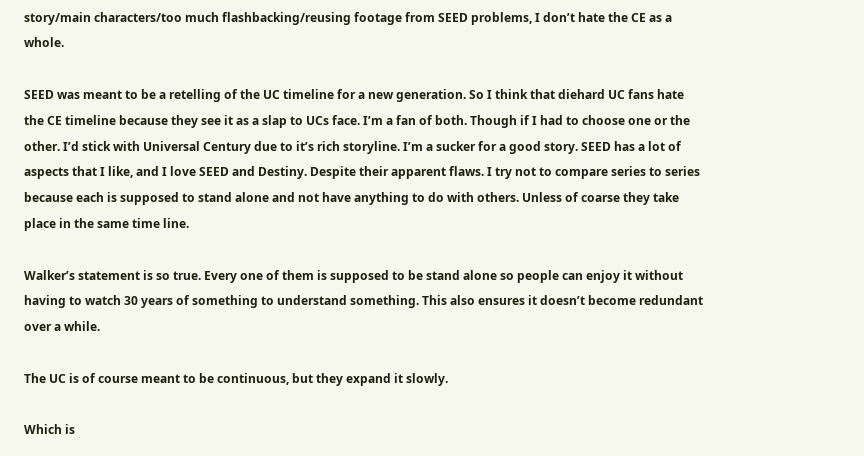story/main characters/too much flashbacking/reusing footage from SEED problems, I don’t hate the CE as a whole.

SEED was meant to be a retelling of the UC timeline for a new generation. So I think that diehard UC fans hate the CE timeline because they see it as a slap to UCs face. I’m a fan of both. Though if I had to choose one or the other. I’d stick with Universal Century due to it’s rich storyline. I’m a sucker for a good story. SEED has a lot of aspects that I like, and I love SEED and Destiny. Despite their apparent flaws. I try not to compare series to series because each is supposed to stand alone and not have anything to do with others. Unless of coarse they take place in the same time line.

Walker’s statement is so true. Every one of them is supposed to be stand alone so people can enjoy it without having to watch 30 years of something to understand something. This also ensures it doesn’t become redundant over a while.

The UC is of course meant to be continuous, but they expand it slowly.

Which is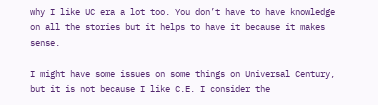why I like UC era a lot too. You don’t have to have knowledge on all the stories but it helps to have it because it makes sense.

I might have some issues on some things on Universal Century, but it is not because I like C.E. I consider the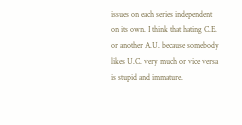issues on each series independent on its own. I think that hating C.E. or another A.U. because somebody likes U.C. very much or vice versa is stupid and immature.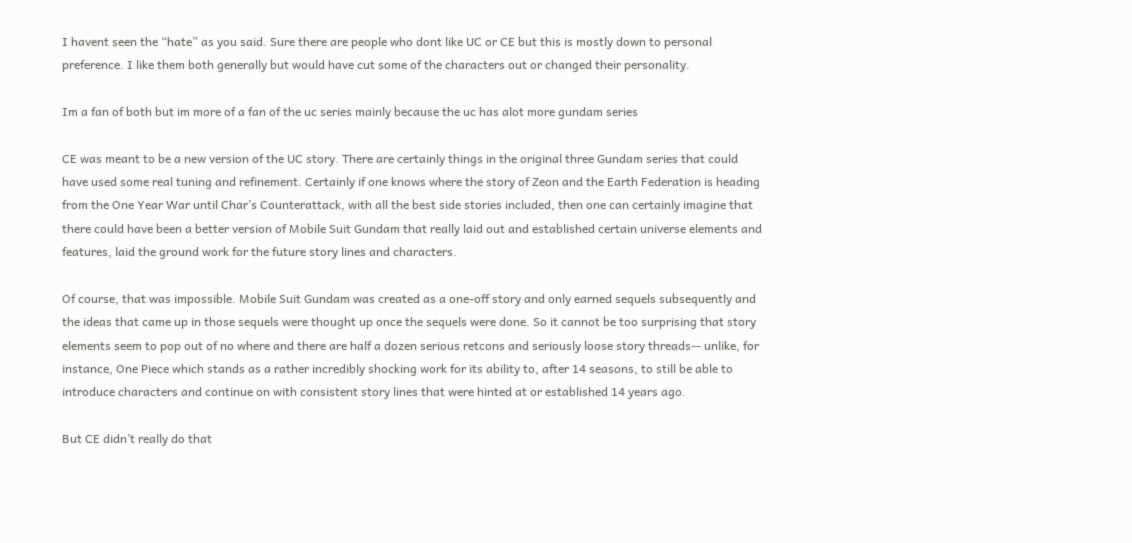I havent seen the “hate” as you said. Sure there are people who dont like UC or CE but this is mostly down to personal preference. I like them both generally but would have cut some of the characters out or changed their personality.

Im a fan of both but im more of a fan of the uc series mainly because the uc has alot more gundam series

CE was meant to be a new version of the UC story. There are certainly things in the original three Gundam series that could have used some real tuning and refinement. Certainly if one knows where the story of Zeon and the Earth Federation is heading from the One Year War until Char’s Counterattack, with all the best side stories included, then one can certainly imagine that there could have been a better version of Mobile Suit Gundam that really laid out and established certain universe elements and features, laid the ground work for the future story lines and characters.

Of course, that was impossible. Mobile Suit Gundam was created as a one-off story and only earned sequels subsequently and the ideas that came up in those sequels were thought up once the sequels were done. So it cannot be too surprising that story elements seem to pop out of no where and there are half a dozen serious retcons and seriously loose story threads-- unlike, for instance, One Piece which stands as a rather incredibly shocking work for its ability to, after 14 seasons, to still be able to introduce characters and continue on with consistent story lines that were hinted at or established 14 years ago.

But CE didn’t really do that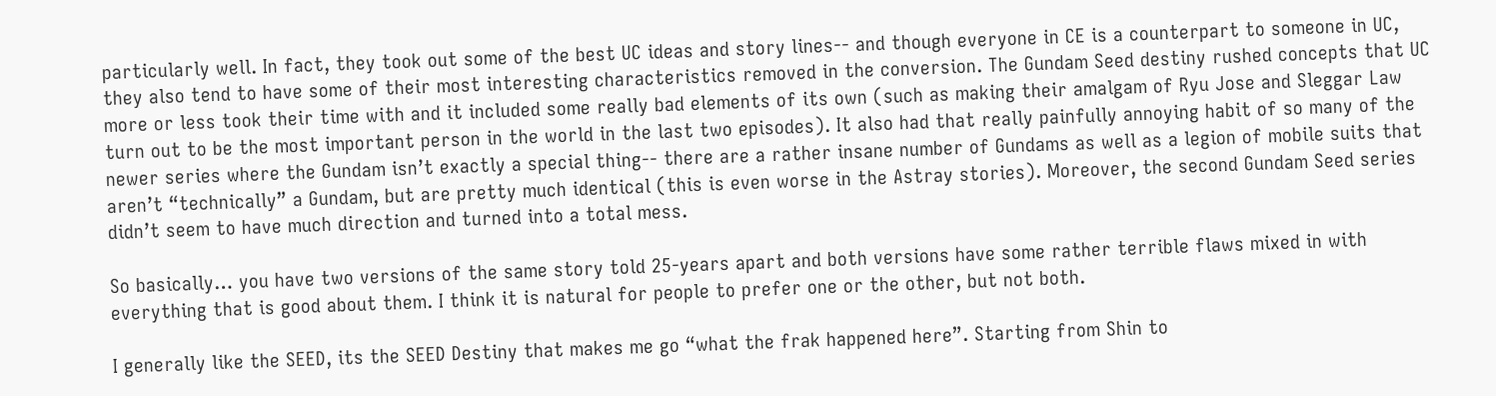particularly well. In fact, they took out some of the best UC ideas and story lines-- and though everyone in CE is a counterpart to someone in UC, they also tend to have some of their most interesting characteristics removed in the conversion. The Gundam Seed destiny rushed concepts that UC more or less took their time with and it included some really bad elements of its own (such as making their amalgam of Ryu Jose and Sleggar Law turn out to be the most important person in the world in the last two episodes). It also had that really painfully annoying habit of so many of the newer series where the Gundam isn’t exactly a special thing-- there are a rather insane number of Gundams as well as a legion of mobile suits that aren’t “technically” a Gundam, but are pretty much identical (this is even worse in the Astray stories). Moreover, the second Gundam Seed series didn’t seem to have much direction and turned into a total mess.

So basically… you have two versions of the same story told 25-years apart and both versions have some rather terrible flaws mixed in with everything that is good about them. I think it is natural for people to prefer one or the other, but not both.

I generally like the SEED, its the SEED Destiny that makes me go “what the frak happened here”. Starting from Shin to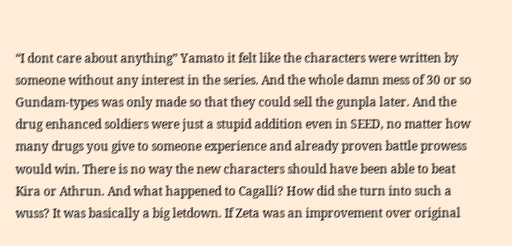“I dont care about anything” Yamato it felt like the characters were written by someone without any interest in the series. And the whole damn mess of 30 or so Gundam-types was only made so that they could sell the gunpla later. And the drug enhanced soldiers were just a stupid addition even in SEED, no matter how many drugs you give to someone experience and already proven battle prowess would win. There is no way the new characters should have been able to beat Kira or Athrun. And what happened to Cagalli? How did she turn into such a wuss? It was basically a big letdown. If Zeta was an improvement over original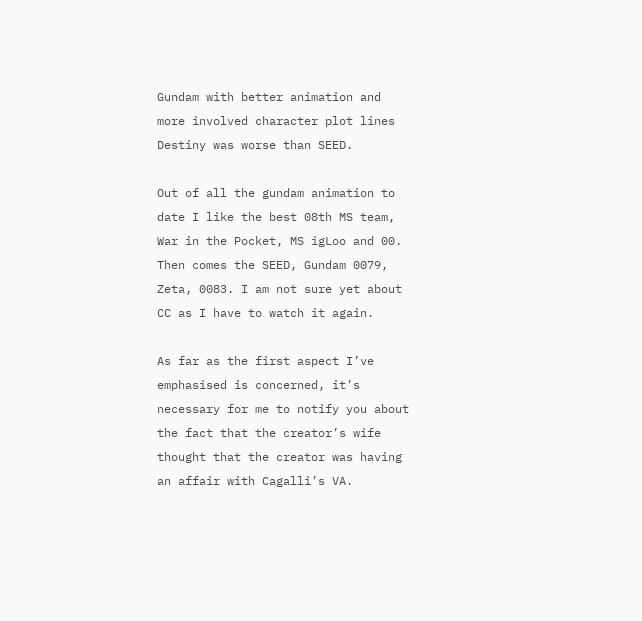Gundam with better animation and more involved character plot lines Destiny was worse than SEED.

Out of all the gundam animation to date I like the best 08th MS team, War in the Pocket, MS igLoo and 00. Then comes the SEED, Gundam 0079, Zeta, 0083. I am not sure yet about CC as I have to watch it again.

As far as the first aspect I’ve emphasised is concerned, it’s necessary for me to notify you about the fact that the creator’s wife thought that the creator was having an affair with Cagalli’s VA.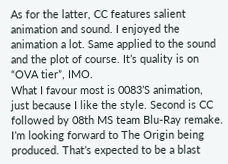As for the latter, CC features salient animation and sound. I enjoyed the animation a lot. Same applied to the sound and the plot of course. It’s quality is on “OVA tier”, IMO.
What I favour most is 0083’S animation, just because I like the style. Second is CC followed by 08th MS team Blu-Ray remake.
I’m looking forward to The Origin being produced. That’s expected to be a blast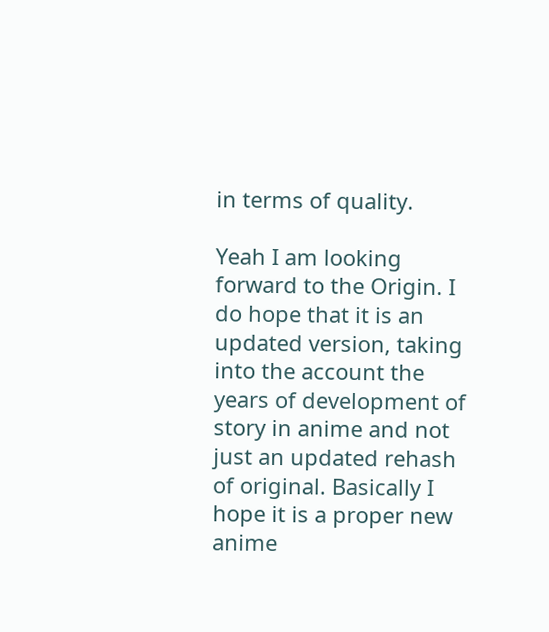in terms of quality.

Yeah I am looking forward to the Origin. I do hope that it is an updated version, taking into the account the years of development of story in anime and not just an updated rehash of original. Basically I hope it is a proper new anime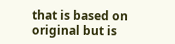that is based on original but is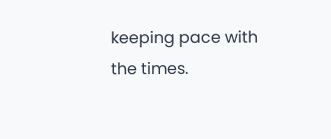keeping pace with the times.